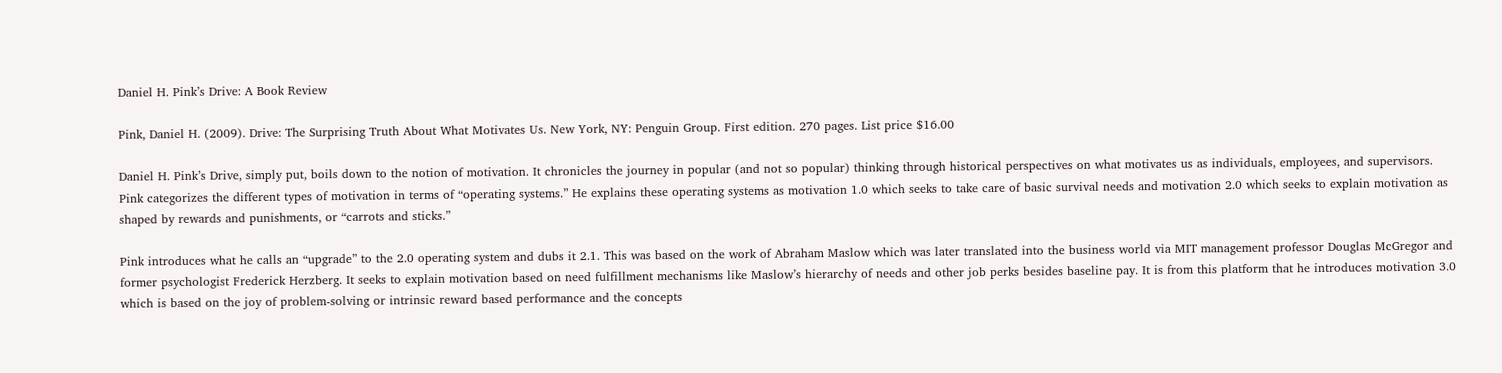Daniel H. Pink’s Drive: A Book Review

Pink, Daniel H. (2009). Drive: The Surprising Truth About What Motivates Us. New York, NY: Penguin Group. First edition. 270 pages. List price $16.00

Daniel H. Pink’s Drive, simply put, boils down to the notion of motivation. It chronicles the journey in popular (and not so popular) thinking through historical perspectives on what motivates us as individuals, employees, and supervisors. Pink categorizes the different types of motivation in terms of “operating systems.” He explains these operating systems as motivation 1.0 which seeks to take care of basic survival needs and motivation 2.0 which seeks to explain motivation as shaped by rewards and punishments, or “carrots and sticks.”

Pink introduces what he calls an “upgrade” to the 2.0 operating system and dubs it 2.1. This was based on the work of Abraham Maslow which was later translated into the business world via MIT management professor Douglas McGregor and former psychologist Frederick Herzberg. It seeks to explain motivation based on need fulfillment mechanisms like Maslow’s hierarchy of needs and other job perks besides baseline pay. It is from this platform that he introduces motivation 3.0 which is based on the joy of problem-solving or intrinsic reward based performance and the concepts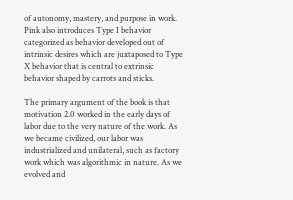of autonomy, mastery, and purpose in work. Pink also introduces Type I behavior categorized as behavior developed out of intrinsic desires which are juxtaposed to Type X behavior that is central to extrinsic behavior shaped by carrots and sticks.

The primary argument of the book is that motivation 2.0 worked in the early days of labor due to the very nature of the work. As we became civilized, our labor was industrialized and unilateral, such as factory work which was algorithmic in nature. As we evolved and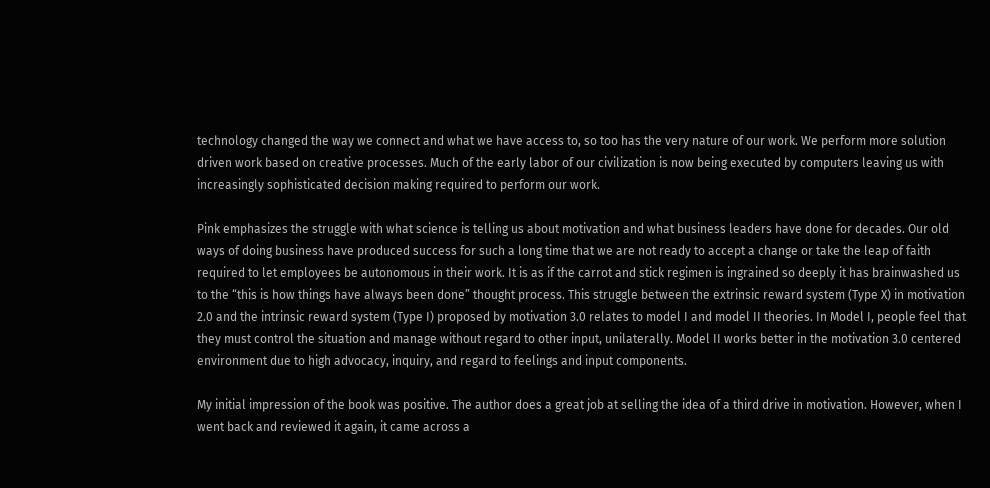technology changed the way we connect and what we have access to, so too has the very nature of our work. We perform more solution driven work based on creative processes. Much of the early labor of our civilization is now being executed by computers leaving us with increasingly sophisticated decision making required to perform our work.

Pink emphasizes the struggle with what science is telling us about motivation and what business leaders have done for decades. Our old ways of doing business have produced success for such a long time that we are not ready to accept a change or take the leap of faith required to let employees be autonomous in their work. It is as if the carrot and stick regimen is ingrained so deeply it has brainwashed us to the “this is how things have always been done” thought process. This struggle between the extrinsic reward system (Type X) in motivation 2.0 and the intrinsic reward system (Type I) proposed by motivation 3.0 relates to model I and model II theories. In Model I, people feel that they must control the situation and manage without regard to other input, unilaterally. Model II works better in the motivation 3.0 centered environment due to high advocacy, inquiry, and regard to feelings and input components.

My initial impression of the book was positive. The author does a great job at selling the idea of a third drive in motivation. However, when I went back and reviewed it again, it came across a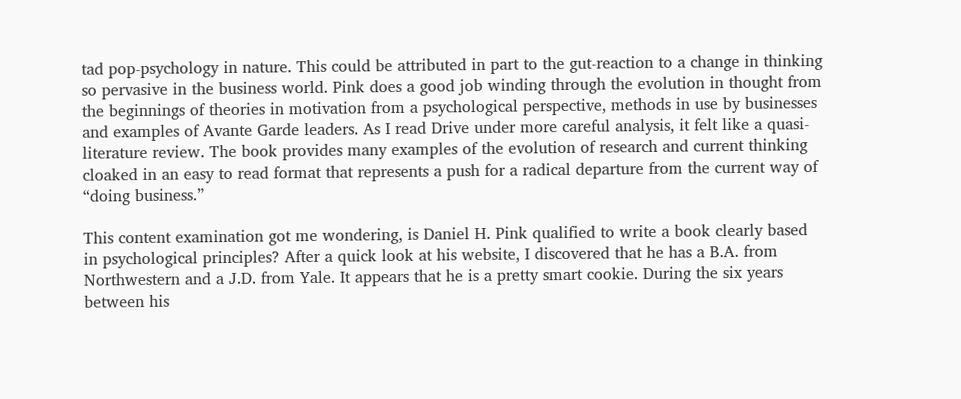tad pop-psychology in nature. This could be attributed in part to the gut-reaction to a change in thinking so pervasive in the business world. Pink does a good job winding through the evolution in thought from the beginnings of theories in motivation from a psychological perspective, methods in use by businesses and examples of Avante Garde leaders. As I read Drive under more careful analysis, it felt like a quasi-literature review. The book provides many examples of the evolution of research and current thinking cloaked in an easy to read format that represents a push for a radical departure from the current way of “doing business.”

This content examination got me wondering, is Daniel H. Pink qualified to write a book clearly based in psychological principles? After a quick look at his website, I discovered that he has a B.A. from Northwestern and a J.D. from Yale. It appears that he is a pretty smart cookie. During the six years between his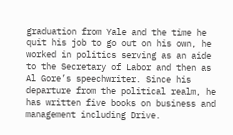graduation from Yale and the time he quit his job to go out on his own, he worked in politics serving as an aide to the Secretary of Labor and then as Al Gore’s speechwriter. Since his departure from the political realm, he has written five books on business and management including Drive.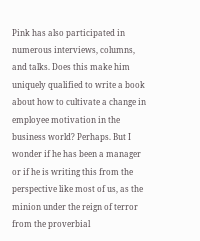Pink has also participated in numerous interviews, columns, and talks. Does this make him uniquely qualified to write a book about how to cultivate a change in employee motivation in the business world? Perhaps. But I wonder if he has been a manager or if he is writing this from the perspective like most of us, as the minion under the reign of terror from the proverbial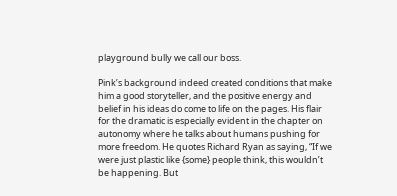playground bully we call our boss.

Pink’s background indeed created conditions that make him a good storyteller, and the positive energy and belief in his ideas do come to life on the pages. His flair for the dramatic is especially evident in the chapter on autonomy where he talks about humans pushing for more freedom. He quotes Richard Ryan as saying, “If we were just plastic like {some} people think, this wouldn’t be happening. But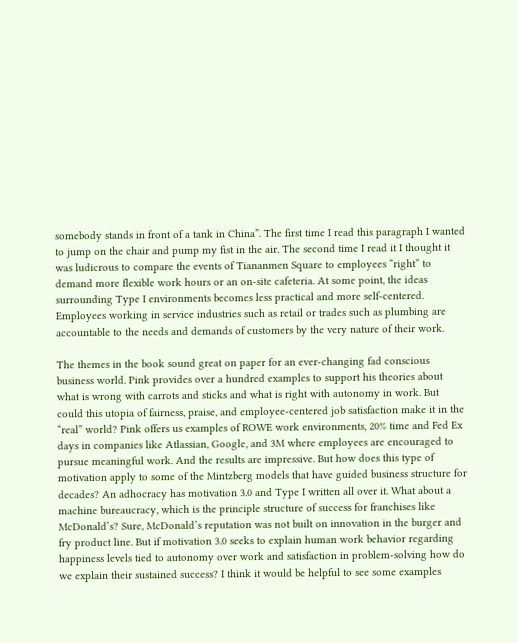somebody stands in front of a tank in China”. The first time I read this paragraph I wanted to jump on the chair and pump my fist in the air. The second time I read it I thought it was ludicrous to compare the events of Tiananmen Square to employees “right” to demand more flexible work hours or an on-site cafeteria. At some point, the ideas surrounding Type I environments becomes less practical and more self-centered. Employees working in service industries such as retail or trades such as plumbing are accountable to the needs and demands of customers by the very nature of their work.

The themes in the book sound great on paper for an ever-changing fad conscious business world. Pink provides over a hundred examples to support his theories about what is wrong with carrots and sticks and what is right with autonomy in work. But could this utopia of fairness, praise, and employee-centered job satisfaction make it in the “real” world? Pink offers us examples of ROWE work environments, 20% time and Fed Ex days in companies like Atlassian, Google, and 3M where employees are encouraged to pursue meaningful work. And the results are impressive. But how does this type of motivation apply to some of the Mintzberg models that have guided business structure for decades? An adhocracy has motivation 3.0 and Type I written all over it. What about a machine bureaucracy, which is the principle structure of success for franchises like McDonald’s? Sure, McDonald’s reputation was not built on innovation in the burger and fry product line. But if motivation 3.0 seeks to explain human work behavior regarding happiness levels tied to autonomy over work and satisfaction in problem-solving how do we explain their sustained success? I think it would be helpful to see some examples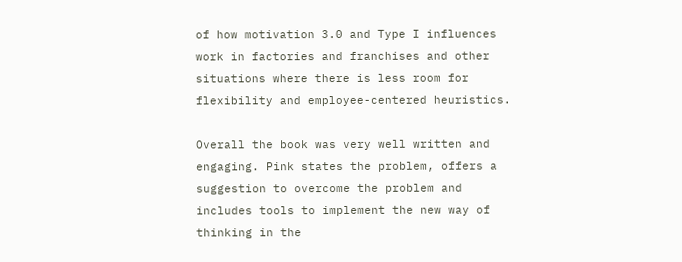of how motivation 3.0 and Type I influences work in factories and franchises and other situations where there is less room for flexibility and employee-centered heuristics.

Overall the book was very well written and engaging. Pink states the problem, offers a suggestion to overcome the problem and includes tools to implement the new way of thinking in the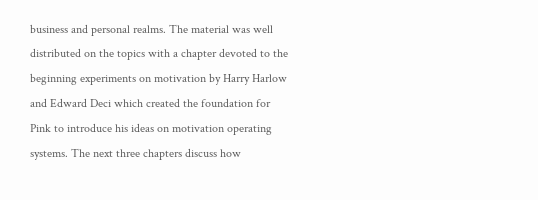business and personal realms. The material was well distributed on the topics with a chapter devoted to the beginning experiments on motivation by Harry Harlow and Edward Deci which created the foundation for Pink to introduce his ideas on motivation operating systems. The next three chapters discuss how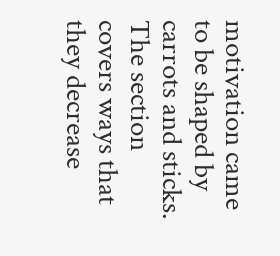motivation came to be shaped by carrots and sticks. The section covers ways that they decrease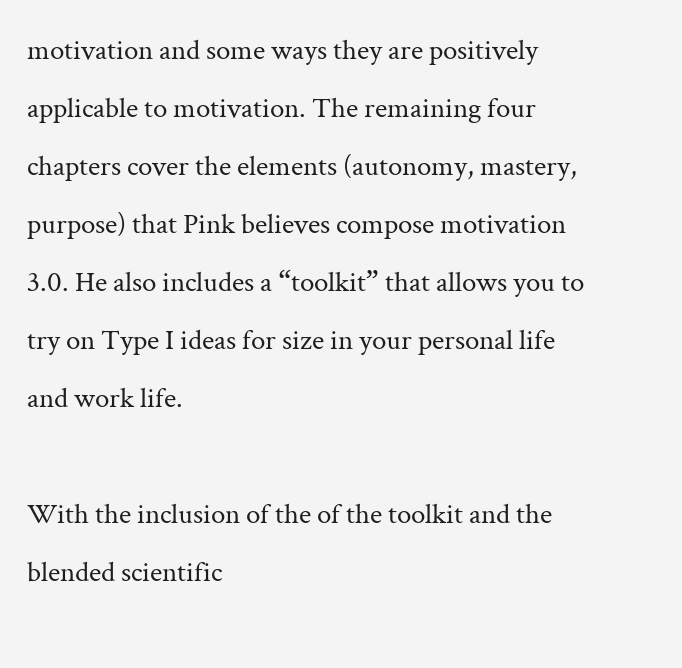motivation and some ways they are positively applicable to motivation. The remaining four chapters cover the elements (autonomy, mastery, purpose) that Pink believes compose motivation 3.0. He also includes a “toolkit” that allows you to try on Type I ideas for size in your personal life and work life.

With the inclusion of the of the toolkit and the blended scientific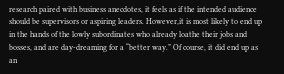research paired with business anecdotes, it feels as if the intended audience should be supervisors or aspiring leaders. However,it is most likely to end up in the hands of the lowly subordinates who already loathe their jobs and bosses, and are day-dreaming for a “better way.” Of course, it did end up as an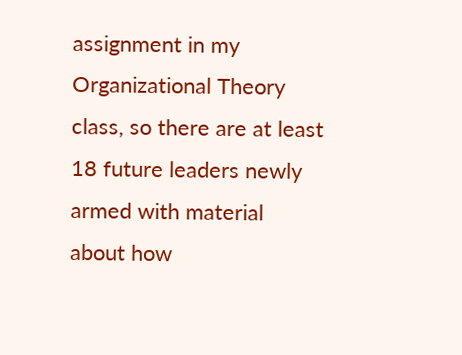assignment in my Organizational Theory class, so there are at least 18 future leaders newly armed with material about how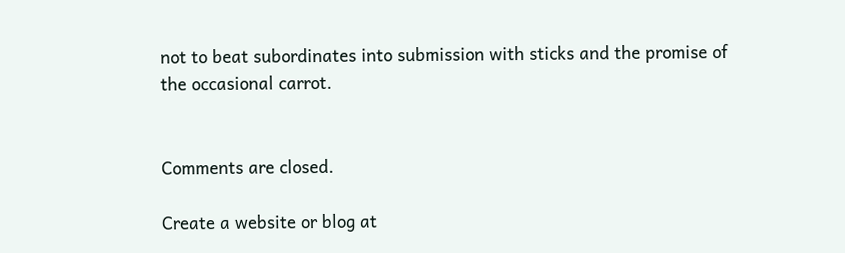not to beat subordinates into submission with sticks and the promise of the occasional carrot.


Comments are closed.

Create a website or blog at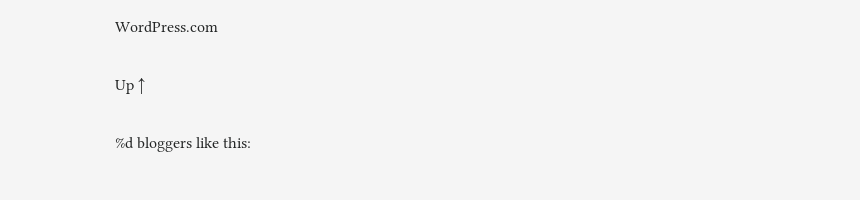WordPress.com

Up ↑

%d bloggers like this: